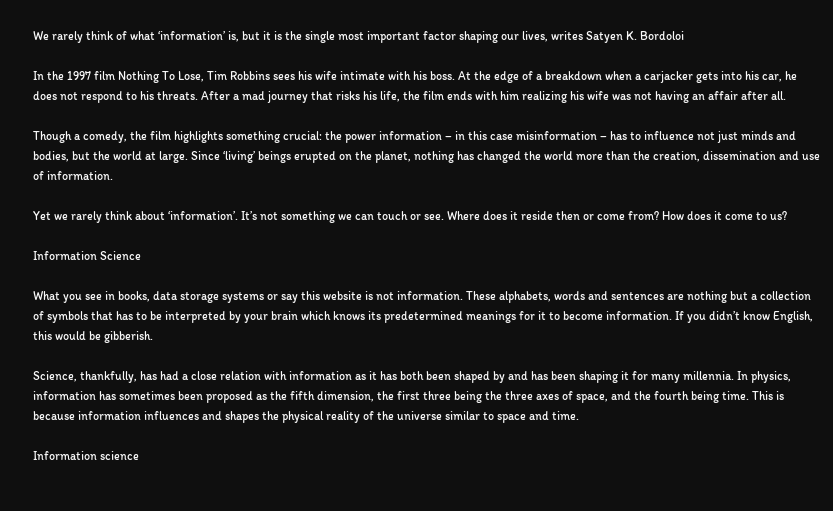We rarely think of what ‘information’ is, but it is the single most important factor shaping our lives, writes Satyen K. Bordoloi

In the 1997 film Nothing To Lose, Tim Robbins sees his wife intimate with his boss. At the edge of a breakdown when a carjacker gets into his car, he does not respond to his threats. After a mad journey that risks his life, the film ends with him realizing his wife was not having an affair after all.

Though a comedy, the film highlights something crucial: the power information – in this case misinformation – has to influence not just minds and bodies, but the world at large. Since ‘living’ beings erupted on the planet, nothing has changed the world more than the creation, dissemination and use of information.

Yet we rarely think about ‘information’. It’s not something we can touch or see. Where does it reside then or come from? How does it come to us?

Information Science

What you see in books, data storage systems or say this website is not information. These alphabets, words and sentences are nothing but a collection of symbols that has to be interpreted by your brain which knows its predetermined meanings for it to become information. If you didn’t know English, this would be gibberish.

Science, thankfully, has had a close relation with information as it has both been shaped by and has been shaping it for many millennia. In physics, information has sometimes been proposed as the fifth dimension, the first three being the three axes of space, and the fourth being time. This is because information influences and shapes the physical reality of the universe similar to space and time.

Information science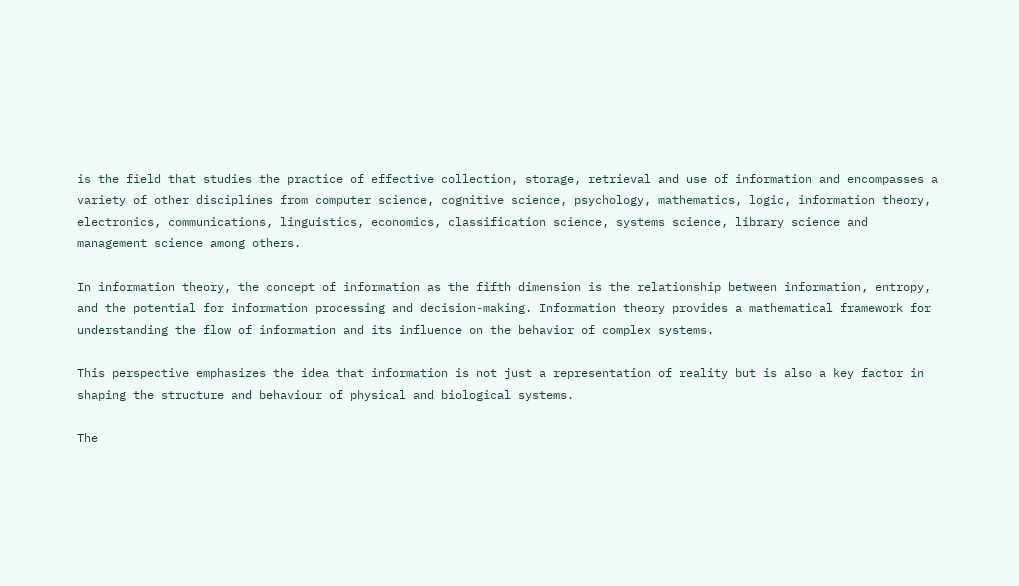is the field that studies the practice of effective collection, storage, retrieval and use of information and encompasses a variety of other disciplines from computer science, cognitive science, psychology, mathematics, logic, information theory, electronics, communications, linguistics, economics, classification science, systems science, library science and management science among others.

In information theory, the concept of information as the fifth dimension is the relationship between information, entropy, and the potential for information processing and decision-making. Information theory provides a mathematical framework for understanding the flow of information and its influence on the behavior of complex systems.

This perspective emphasizes the idea that information is not just a representation of reality but is also a key factor in shaping the structure and behaviour of physical and biological systems.

The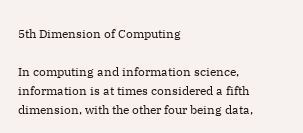5th Dimension of Computing

In computing and information science, information is at times considered a fifth dimension, with the other four being data,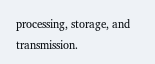processing, storage, and transmission.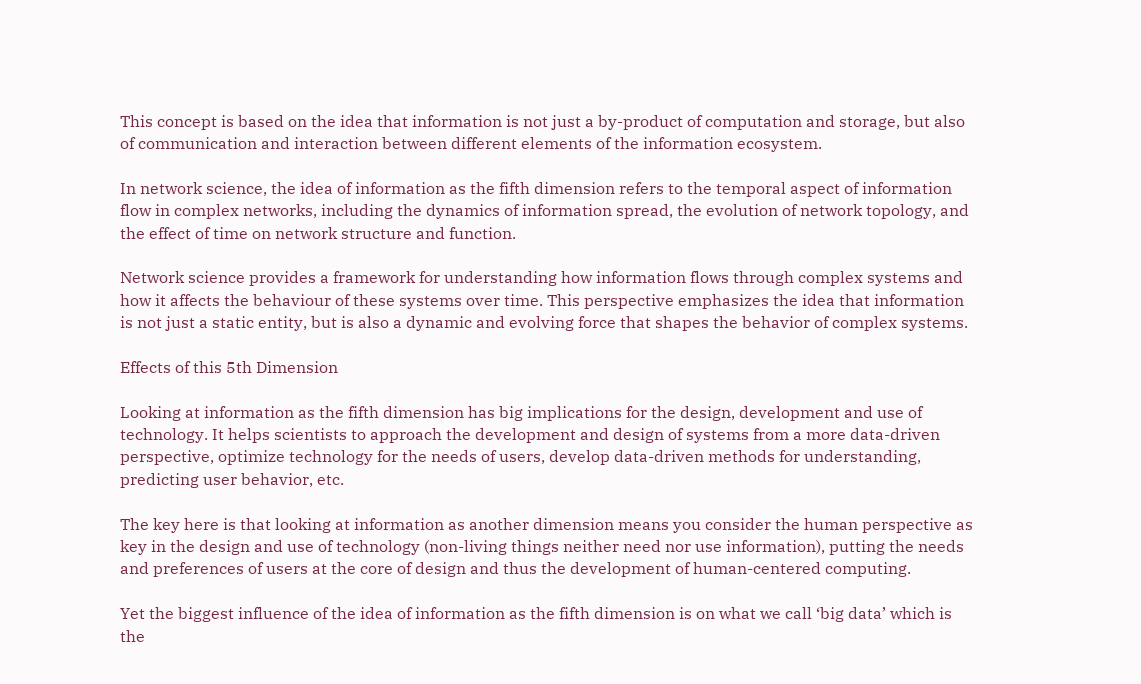This concept is based on the idea that information is not just a by-product of computation and storage, but also of communication and interaction between different elements of the information ecosystem.

In network science, the idea of information as the fifth dimension refers to the temporal aspect of information flow in complex networks, including the dynamics of information spread, the evolution of network topology, and the effect of time on network structure and function.

Network science provides a framework for understanding how information flows through complex systems and how it affects the behaviour of these systems over time. This perspective emphasizes the idea that information is not just a static entity, but is also a dynamic and evolving force that shapes the behavior of complex systems.

Effects of this 5th Dimension

Looking at information as the fifth dimension has big implications for the design, development and use of technology. It helps scientists to approach the development and design of systems from a more data-driven perspective, optimize technology for the needs of users, develop data-driven methods for understanding, predicting user behavior, etc.

The key here is that looking at information as another dimension means you consider the human perspective as key in the design and use of technology (non-living things neither need nor use information), putting the needs and preferences of users at the core of design and thus the development of human-centered computing.

Yet the biggest influence of the idea of information as the fifth dimension is on what we call ‘big data’ which is the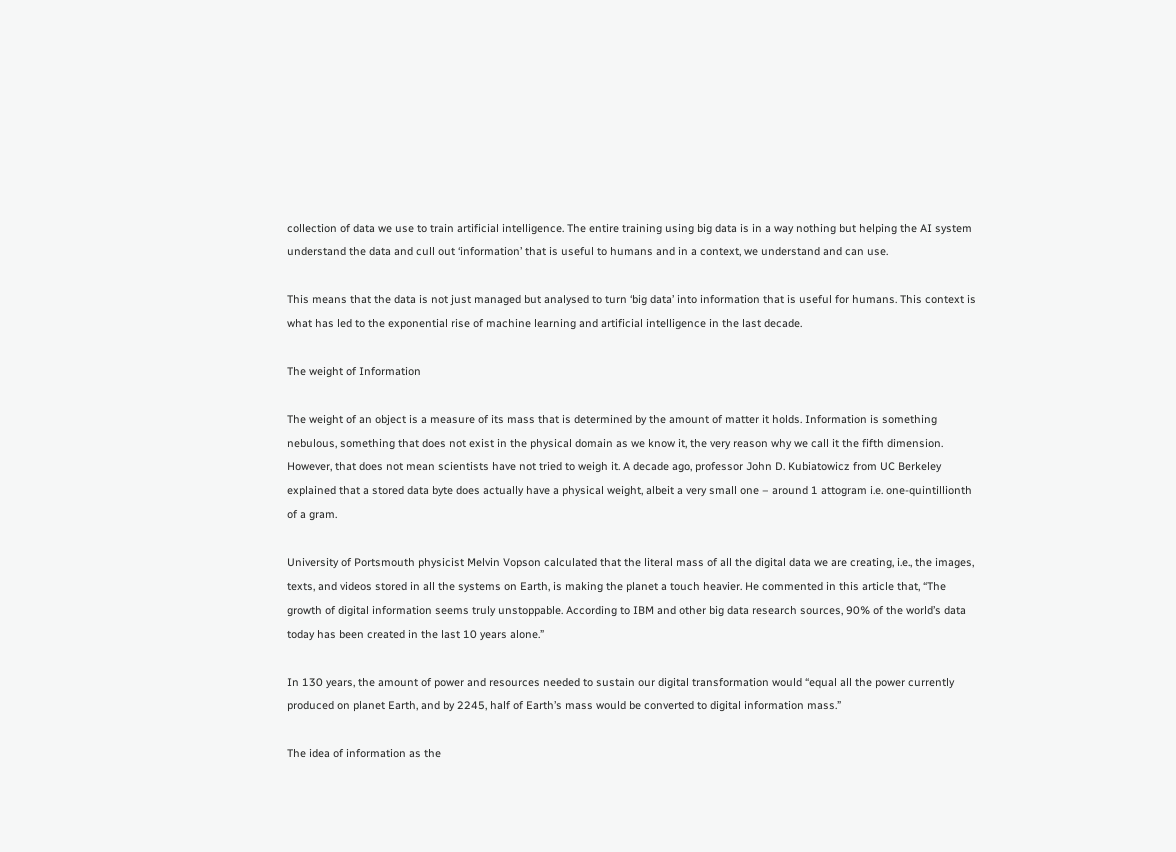collection of data we use to train artificial intelligence. The entire training using big data is in a way nothing but helping the AI system understand the data and cull out ‘information’ that is useful to humans and in a context, we understand and can use.

This means that the data is not just managed but analysed to turn ‘big data’ into information that is useful for humans. This context is what has led to the exponential rise of machine learning and artificial intelligence in the last decade.

The weight of Information

The weight of an object is a measure of its mass that is determined by the amount of matter it holds. Information is something nebulous, something that does not exist in the physical domain as we know it, the very reason why we call it the fifth dimension. However, that does not mean scientists have not tried to weigh it. A decade ago, professor John D. Kubiatowicz from UC Berkeley explained that a stored data byte does actually have a physical weight, albeit a very small one – around 1 attogram i.e. one-quintillionth of a gram.

University of Portsmouth physicist Melvin Vopson calculated that the literal mass of all the digital data we are creating, i.e., the images, texts, and videos stored in all the systems on Earth, is making the planet a touch heavier. He commented in this article that, “The growth of digital information seems truly unstoppable. According to IBM and other big data research sources, 90% of the world’s data today has been created in the last 10 years alone.”

In 130 years, the amount of power and resources needed to sustain our digital transformation would “equal all the power currently produced on planet Earth, and by 2245, half of Earth’s mass would be converted to digital information mass.”

The idea of information as the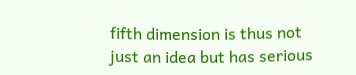fifth dimension is thus not just an idea but has serious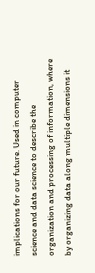implications for our future. Used in computer science and data science to describe the organization and processing of information, where by organizing data along multiple dimensions it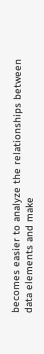becomes easier to analyze the relationships between data elements and make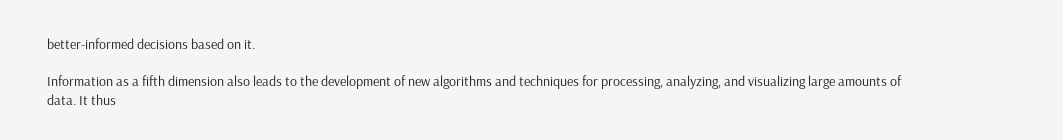better-informed decisions based on it.

Information as a fifth dimension also leads to the development of new algorithms and techniques for processing, analyzing, and visualizing large amounts of data. It thus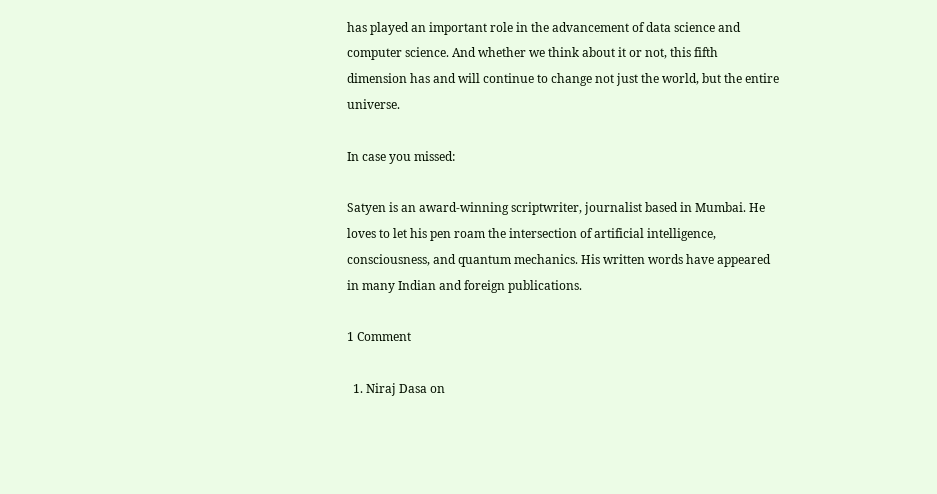has played an important role in the advancement of data science and computer science. And whether we think about it or not, this fifth dimension has and will continue to change not just the world, but the entire universe.

In case you missed:

Satyen is an award-winning scriptwriter, journalist based in Mumbai. He loves to let his pen roam the intersection of artificial intelligence, consciousness, and quantum mechanics. His written words have appeared in many Indian and foreign publications.

1 Comment

  1. Niraj Dasa on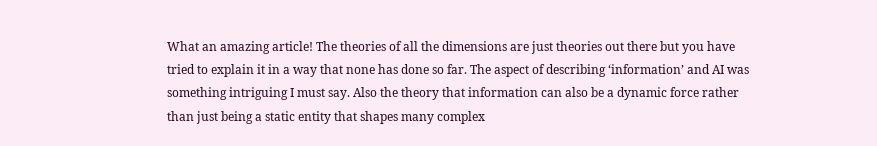What an amazing article! The theories of all the dimensions are just theories out there but you have tried to explain it in a way that none has done so far. The aspect of describing ‘information’ and AI was something intriguing I must say. Also the theory that information can also be a dynamic force rather than just being a static entity that shapes many complex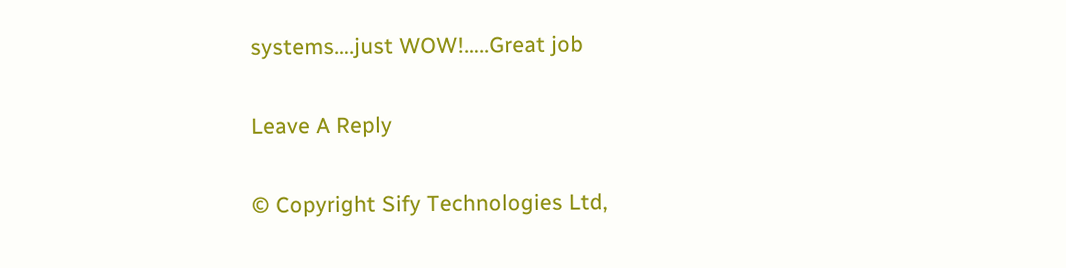systems….just WOW!…..Great job

Leave A Reply

© Copyright Sify Technologies Ltd,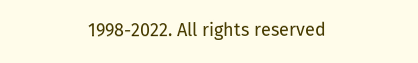1998-2022. All rights reserved